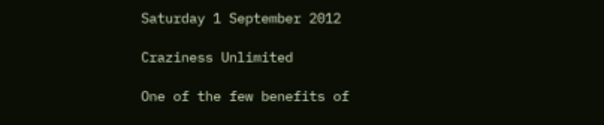Saturday 1 September 2012

Craziness Unlimited

One of the few benefits of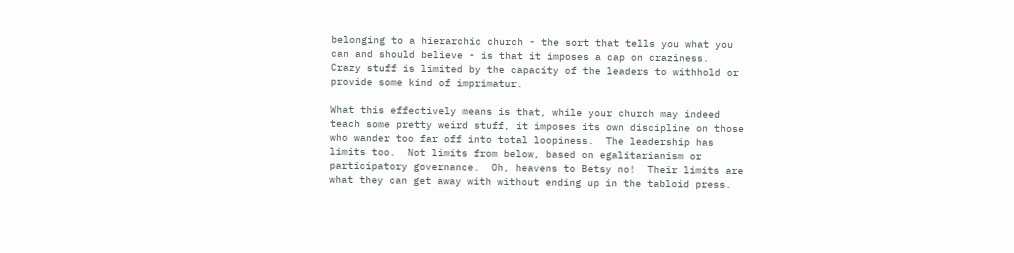belonging to a hierarchic church - the sort that tells you what you can and should believe - is that it imposes a cap on craziness.  Crazy stuff is limited by the capacity of the leaders to withhold or provide some kind of imprimatur.

What this effectively means is that, while your church may indeed teach some pretty weird stuff, it imposes its own discipline on those who wander too far off into total loopiness.  The leadership has limits too.  Not limits from below, based on egalitarianism or participatory governance.  Oh, heavens to Betsy no!  Their limits are what they can get away with without ending up in the tabloid press.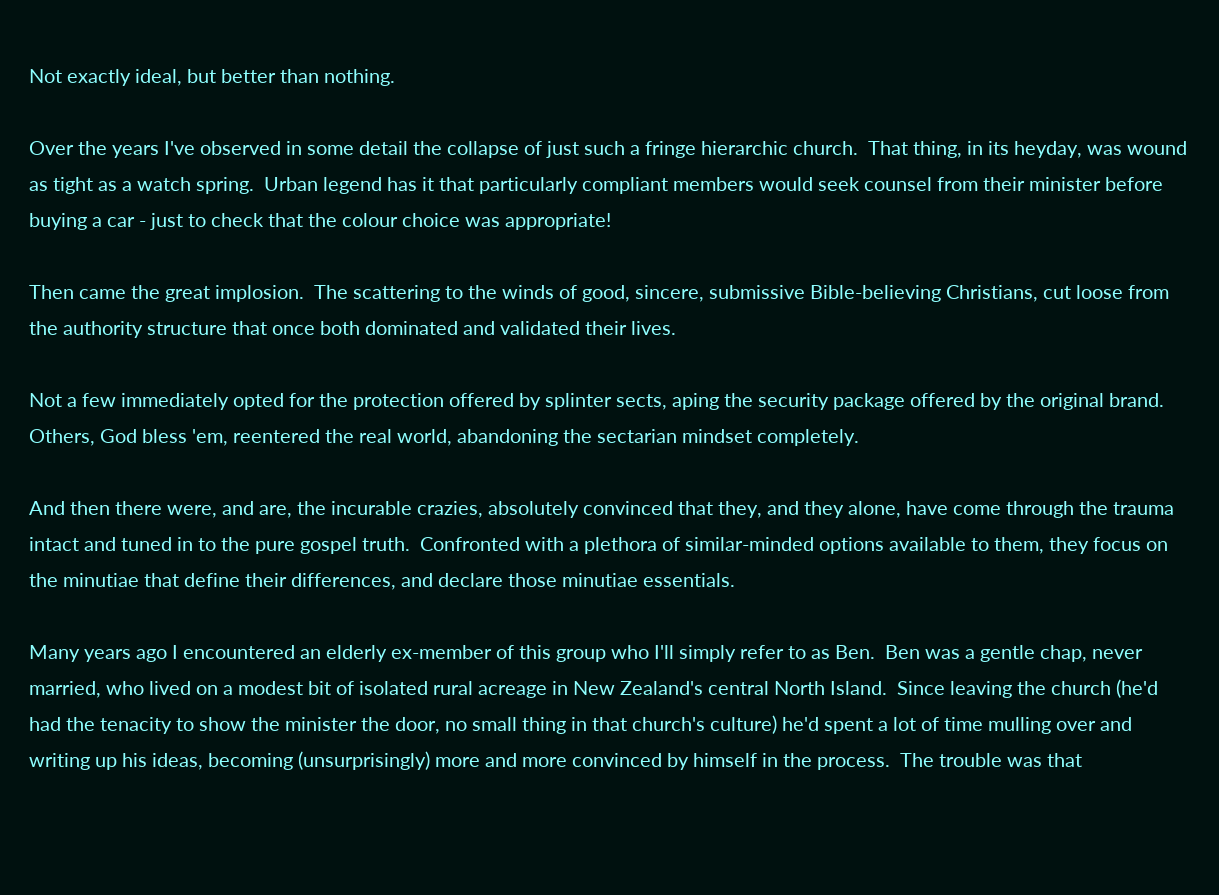Not exactly ideal, but better than nothing.

Over the years I've observed in some detail the collapse of just such a fringe hierarchic church.  That thing, in its heyday, was wound as tight as a watch spring.  Urban legend has it that particularly compliant members would seek counsel from their minister before buying a car - just to check that the colour choice was appropriate!

Then came the great implosion.  The scattering to the winds of good, sincere, submissive Bible-believing Christians, cut loose from the authority structure that once both dominated and validated their lives.

Not a few immediately opted for the protection offered by splinter sects, aping the security package offered by the original brand.  Others, God bless 'em, reentered the real world, abandoning the sectarian mindset completely.

And then there were, and are, the incurable crazies, absolutely convinced that they, and they alone, have come through the trauma intact and tuned in to the pure gospel truth.  Confronted with a plethora of similar-minded options available to them, they focus on the minutiae that define their differences, and declare those minutiae essentials.

Many years ago I encountered an elderly ex-member of this group who I'll simply refer to as Ben.  Ben was a gentle chap, never married, who lived on a modest bit of isolated rural acreage in New Zealand's central North Island.  Since leaving the church (he'd had the tenacity to show the minister the door, no small thing in that church's culture) he'd spent a lot of time mulling over and writing up his ideas, becoming (unsurprisingly) more and more convinced by himself in the process.  The trouble was that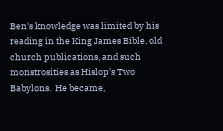Ben's knowledge was limited by his reading in the King James Bible, old church publications, and such monstrosities as Hislop's Two Babylons.  He became,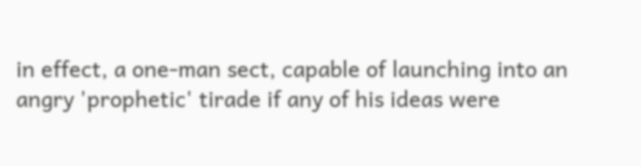in effect, a one-man sect, capable of launching into an angry 'prophetic' tirade if any of his ideas were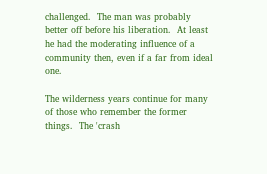challenged.  The man was probably better off before his liberation.  At least he had the moderating influence of a community then, even if a far from ideal one.

The wilderness years continue for many of those who remember the former things.  The 'crash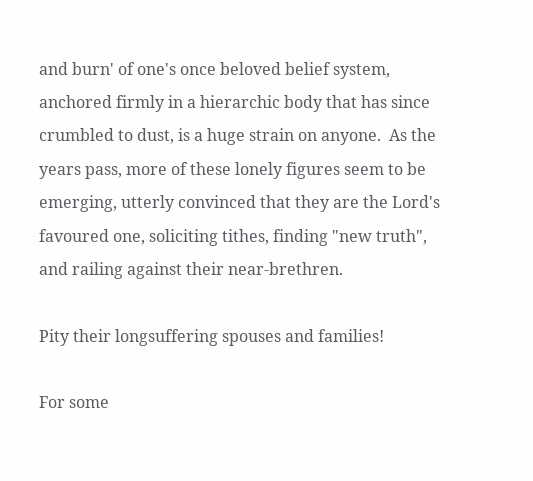and burn' of one's once beloved belief system, anchored firmly in a hierarchic body that has since crumbled to dust, is a huge strain on anyone.  As the years pass, more of these lonely figures seem to be emerging, utterly convinced that they are the Lord's favoured one, soliciting tithes, finding "new truth", and railing against their near-brethren.

Pity their longsuffering spouses and families!

For some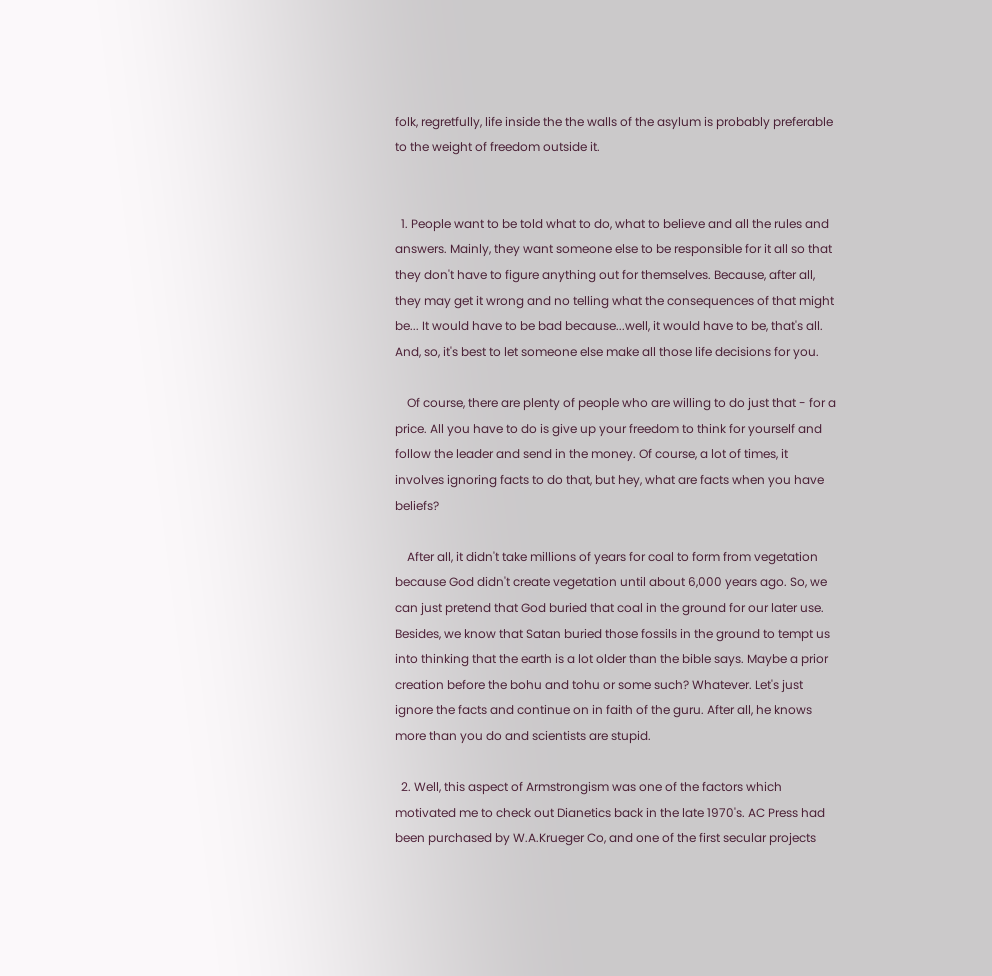folk, regretfully, life inside the the walls of the asylum is probably preferable to the weight of freedom outside it.


  1. People want to be told what to do, what to believe and all the rules and answers. Mainly, they want someone else to be responsible for it all so that they don't have to figure anything out for themselves. Because, after all, they may get it wrong and no telling what the consequences of that might be... It would have to be bad because...well, it would have to be, that's all. And, so, it's best to let someone else make all those life decisions for you.

    Of course, there are plenty of people who are willing to do just that - for a price. All you have to do is give up your freedom to think for yourself and follow the leader and send in the money. Of course, a lot of times, it involves ignoring facts to do that, but hey, what are facts when you have beliefs?

    After all, it didn't take millions of years for coal to form from vegetation because God didn't create vegetation until about 6,000 years ago. So, we can just pretend that God buried that coal in the ground for our later use. Besides, we know that Satan buried those fossils in the ground to tempt us into thinking that the earth is a lot older than the bible says. Maybe a prior creation before the bohu and tohu or some such? Whatever. Let's just ignore the facts and continue on in faith of the guru. After all, he knows more than you do and scientists are stupid.

  2. Well, this aspect of Armstrongism was one of the factors which motivated me to check out Dianetics back in the late 1970's. AC Press had been purchased by W.A.Krueger Co, and one of the first secular projects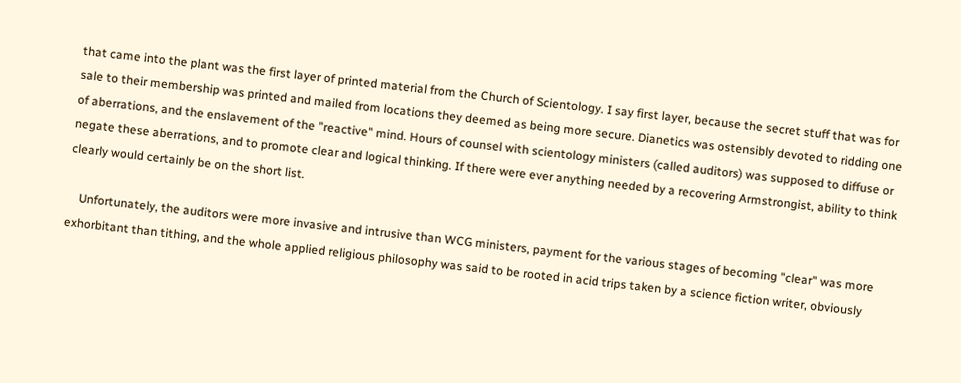that came into the plant was the first layer of printed material from the Church of Scientology. I say first layer, because the secret stuff that was for sale to their membership was printed and mailed from locations they deemed as being more secure. Dianetics was ostensibly devoted to ridding one of aberrations, and the enslavement of the "reactive" mind. Hours of counsel with scientology ministers (called auditors) was supposed to diffuse or negate these aberrations, and to promote clear and logical thinking. If there were ever anything needed by a recovering Armstrongist, ability to think clearly would certainly be on the short list.

    Unfortunately, the auditors were more invasive and intrusive than WCG ministers, payment for the various stages of becoming "clear" was more exhorbitant than tithing, and the whole applied religious philosophy was said to be rooted in acid trips taken by a science fiction writer, obviously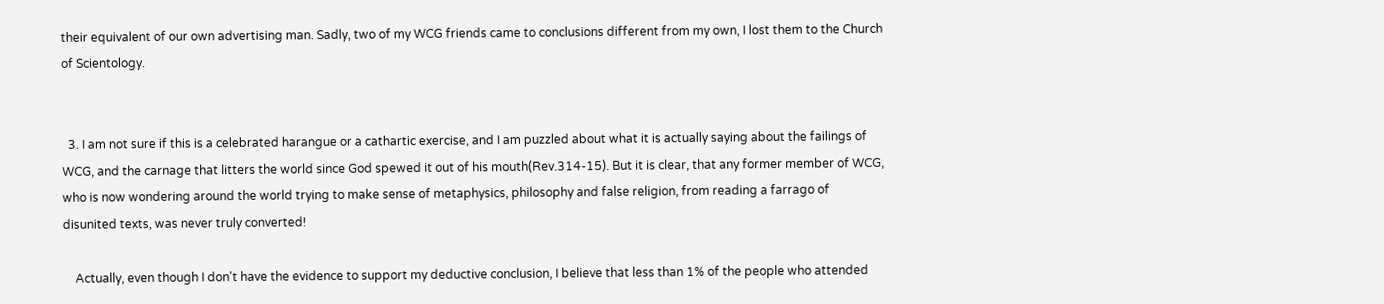their equivalent of our own advertising man. Sadly, two of my WCG friends came to conclusions different from my own, I lost them to the Church of Scientology.


  3. I am not sure if this is a celebrated harangue or a cathartic exercise, and I am puzzled about what it is actually saying about the failings of WCG, and the carnage that litters the world since God spewed it out of his mouth(Rev.314-15). But it is clear, that any former member of WCG, who is now wondering around the world trying to make sense of metaphysics, philosophy and false religion, from reading a farrago of disunited texts, was never truly converted!

    Actually, even though I don't have the evidence to support my deductive conclusion, I believe that less than 1% of the people who attended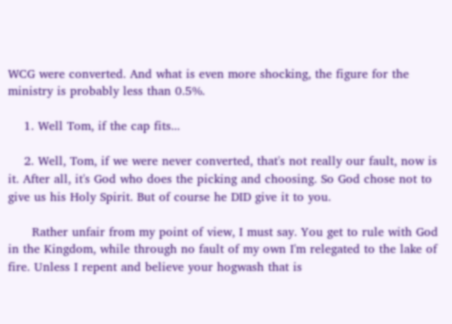WCG were converted. And what is even more shocking, the figure for the ministry is probably less than 0.5%.

    1. Well Tom, if the cap fits...

    2. Well, Tom, if we were never converted, that's not really our fault, now is it. After all, it's God who does the picking and choosing. So God chose not to give us his Holy Spirit. But of course he DID give it to you.

      Rather unfair from my point of view, I must say. You get to rule with God in the Kingdom, while through no fault of my own I'm relegated to the lake of fire. Unless I repent and believe your hogwash that is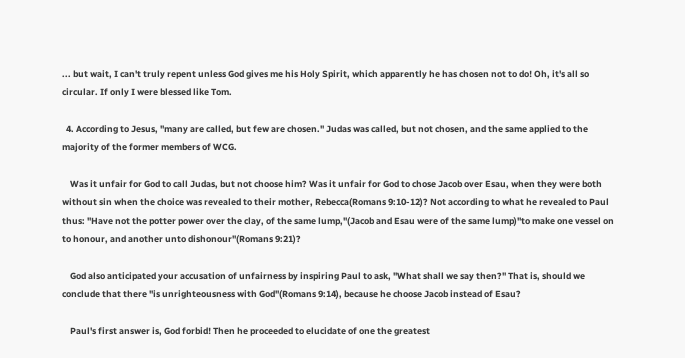... but wait, I can't truly repent unless God gives me his Holy Spirit, which apparently he has chosen not to do! Oh, it's all so circular. If only I were blessed like Tom.

  4. According to Jesus, "many are called, but few are chosen." Judas was called, but not chosen, and the same applied to the majority of the former members of WCG.

    Was it unfair for God to call Judas, but not choose him? Was it unfair for God to chose Jacob over Esau, when they were both without sin when the choice was revealed to their mother, Rebecca(Romans 9:10-12)? Not according to what he revealed to Paul thus: "Have not the potter power over the clay, of the same lump,"(Jacob and Esau were of the same lump)"to make one vessel on to honour, and another unto dishonour"(Romans 9:21)?

    God also anticipated your accusation of unfairness by inspiring Paul to ask, "What shall we say then?" That is, should we conclude that there "is unrighteousness with God"(Romans 9:14), because he choose Jacob instead of Esau?

    Paul's first answer is, God forbid! Then he proceeded to elucidate of one the greatest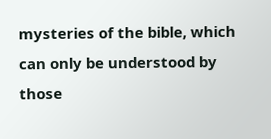mysteries of the bible, which can only be understood by those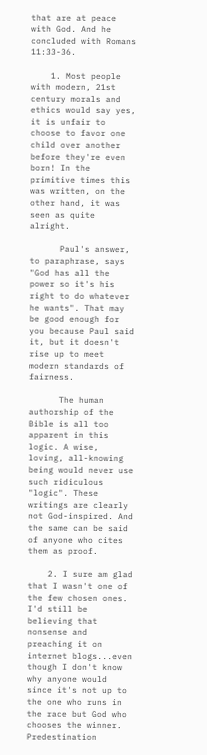that are at peace with God. And he concluded with Romans 11:33-36.

    1. Most people with modern, 21st century morals and ethics would say yes, it is unfair to choose to favor one child over another before they're even born! In the primitive times this was written, on the other hand, it was seen as quite alright.

      Paul's answer, to paraphrase, says "God has all the power so it's his right to do whatever he wants". That may be good enough for you because Paul said it, but it doesn't rise up to meet modern standards of fairness.

      The human authorship of the Bible is all too apparent in this logic. A wise, loving, all-knowing being would never use such ridiculous "logic". These writings are clearly not God-inspired. And the same can be said of anyone who cites them as proof.

    2. I sure am glad that I wasn't one of the few chosen ones. I'd still be believing that nonsense and preaching it on internet blogs...even though I don't know why anyone would since it's not up to the one who runs in the race but God who chooses the winner. Predestination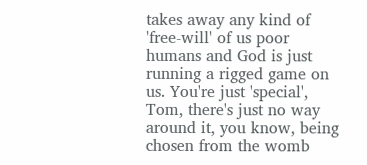takes away any kind of 'free-will' of us poor humans and God is just running a rigged game on us. You're just 'special', Tom, there's just no way around it, you know, being chosen from the womb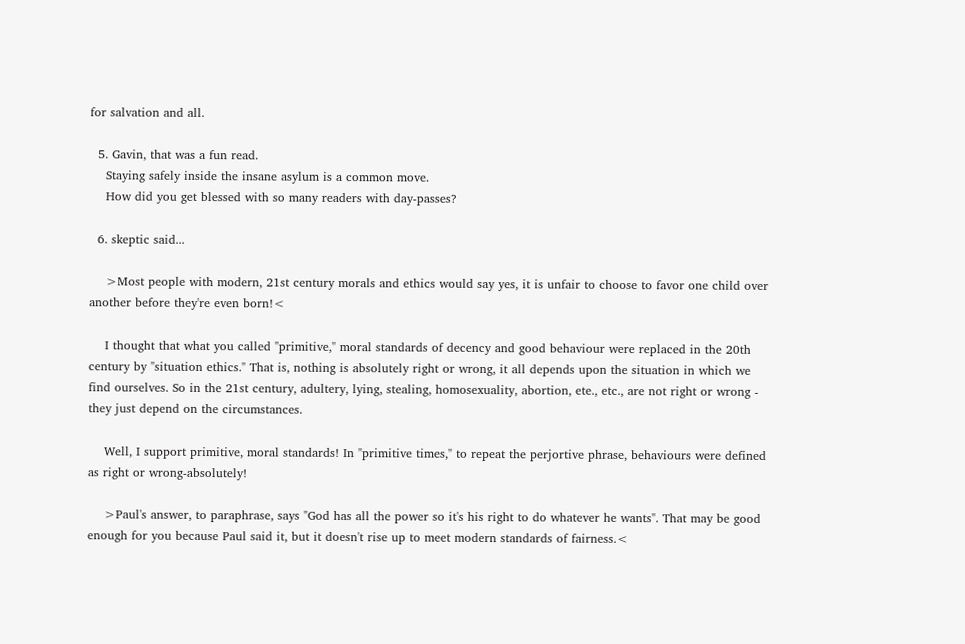for salvation and all.

  5. Gavin, that was a fun read.
    Staying safely inside the insane asylum is a common move.
    How did you get blessed with so many readers with day-passes?

  6. skeptic said...

    >Most people with modern, 21st century morals and ethics would say yes, it is unfair to choose to favor one child over another before they're even born!<

    I thought that what you called "primitive," moral standards of decency and good behaviour were replaced in the 20th century by "situation ethics." That is, nothing is absolutely right or wrong, it all depends upon the situation in which we find ourselves. So in the 21st century, adultery, lying, stealing, homosexuality, abortion, ete., etc., are not right or wrong - they just depend on the circumstances.

    Well, I support primitive, moral standards! In "primitive times," to repeat the perjortive phrase, behaviours were defined as right or wrong-absolutely!

    >Paul's answer, to paraphrase, says "God has all the power so it's his right to do whatever he wants". That may be good enough for you because Paul said it, but it doesn't rise up to meet modern standards of fairness.<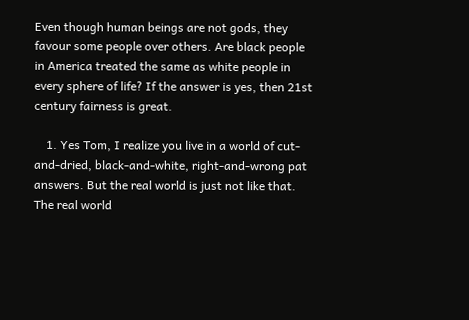Even though human beings are not gods, they favour some people over others. Are black people in America treated the same as white people in every sphere of life? If the answer is yes, then 21st century fairness is great.

    1. Yes Tom, I realize you live in a world of cut-and-dried, black-and-white, right-and-wrong pat answers. But the real world is just not like that. The real world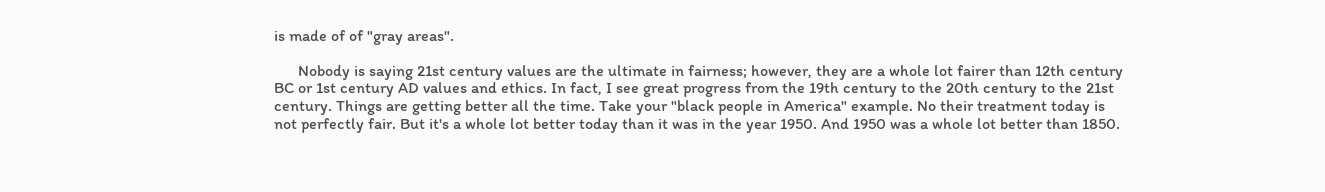is made of of "gray areas".

      Nobody is saying 21st century values are the ultimate in fairness; however, they are a whole lot fairer than 12th century BC or 1st century AD values and ethics. In fact, I see great progress from the 19th century to the 20th century to the 21st century. Things are getting better all the time. Take your "black people in America" example. No their treatment today is not perfectly fair. But it's a whole lot better today than it was in the year 1950. And 1950 was a whole lot better than 1850.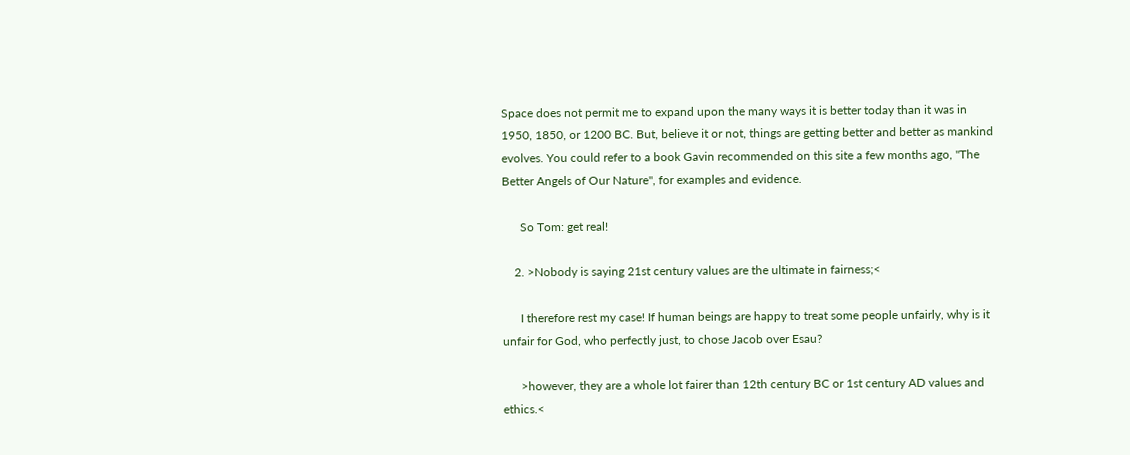Space does not permit me to expand upon the many ways it is better today than it was in 1950, 1850, or 1200 BC. But, believe it or not, things are getting better and better as mankind evolves. You could refer to a book Gavin recommended on this site a few months ago, "The Better Angels of Our Nature", for examples and evidence.

      So Tom: get real!

    2. >Nobody is saying 21st century values are the ultimate in fairness;<

      I therefore rest my case! If human beings are happy to treat some people unfairly, why is it unfair for God, who perfectly just, to chose Jacob over Esau?

      >however, they are a whole lot fairer than 12th century BC or 1st century AD values and ethics.<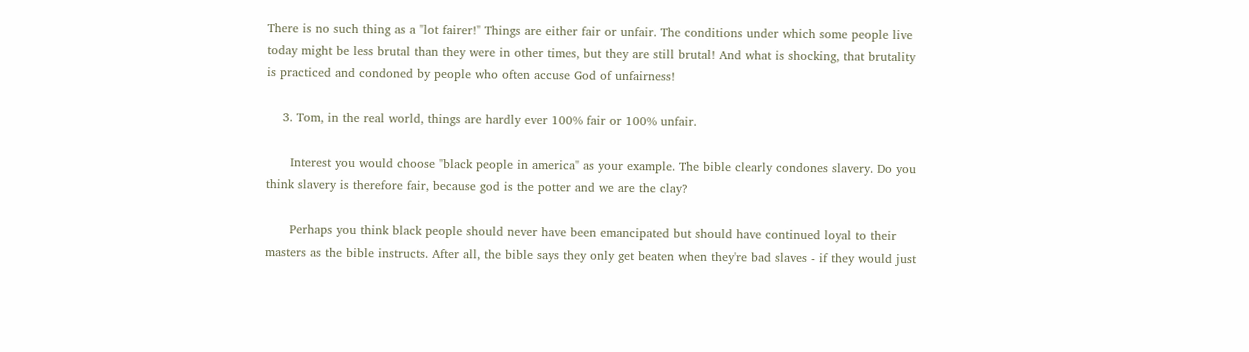There is no such thing as a "lot fairer!" Things are either fair or unfair. The conditions under which some people live today might be less brutal than they were in other times, but they are still brutal! And what is shocking, that brutality is practiced and condoned by people who often accuse God of unfairness!

    3. Tom, in the real world, things are hardly ever 100% fair or 100% unfair.

      Interest you would choose "black people in america" as your example. The bible clearly condones slavery. Do you think slavery is therefore fair, because god is the potter and we are the clay?

      Perhaps you think black people should never have been emancipated but should have continued loyal to their masters as the bible instructs. After all, the bible says they only get beaten when they're bad slaves - if they would just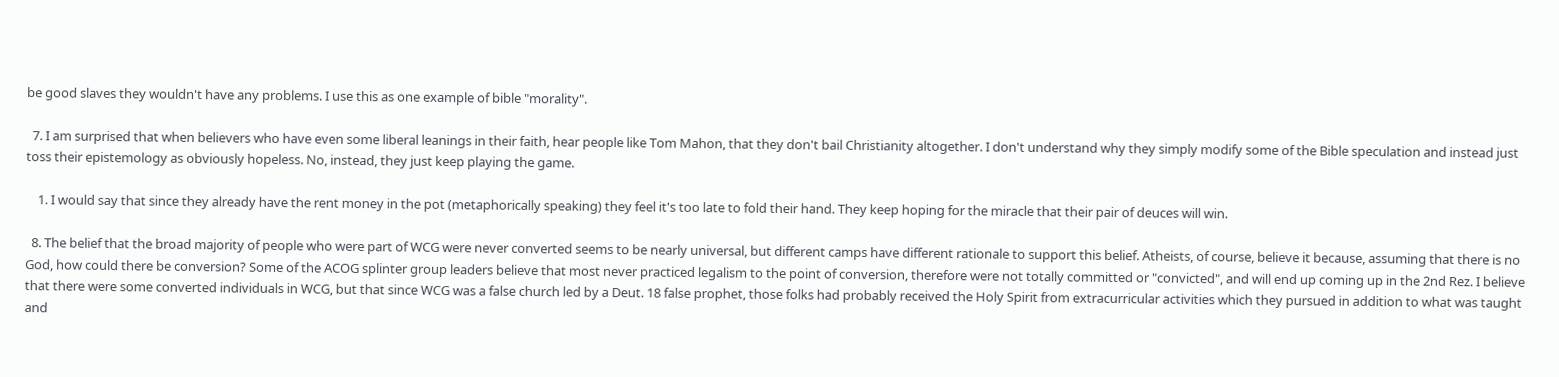be good slaves they wouldn't have any problems. I use this as one example of bible "morality".

  7. I am surprised that when believers who have even some liberal leanings in their faith, hear people like Tom Mahon, that they don't bail Christianity altogether. I don't understand why they simply modify some of the Bible speculation and instead just toss their epistemology as obviously hopeless. No, instead, they just keep playing the game.

    1. I would say that since they already have the rent money in the pot (metaphorically speaking) they feel it's too late to fold their hand. They keep hoping for the miracle that their pair of deuces will win.

  8. The belief that the broad majority of people who were part of WCG were never converted seems to be nearly universal, but different camps have different rationale to support this belief. Atheists, of course, believe it because, assuming that there is no God, how could there be conversion? Some of the ACOG splinter group leaders believe that most never practiced legalism to the point of conversion, therefore were not totally committed or "convicted", and will end up coming up in the 2nd Rez. I believe that there were some converted individuals in WCG, but that since WCG was a false church led by a Deut. 18 false prophet, those folks had probably received the Holy Spirit from extracurricular activities which they pursued in addition to what was taught and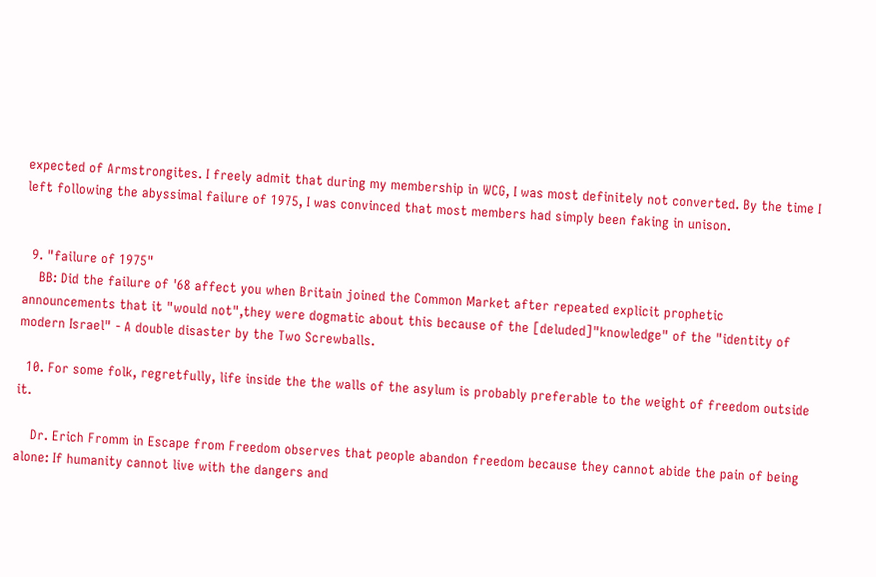expected of Armstrongites. I freely admit that during my membership in WCG, I was most definitely not converted. By the time I left following the abyssimal failure of 1975, I was convinced that most members had simply been faking in unison.


  9. "failure of 1975"
    BB: Did the failure of '68 affect you when Britain joined the Common Market after repeated explicit prophetic announcements that it "would not",they were dogmatic about this because of the [deluded]"knowledge" of the "identity of modern Israel" - A double disaster by the Two Screwballs.

  10. For some folk, regretfully, life inside the the walls of the asylum is probably preferable to the weight of freedom outside it.

    Dr. Erich Fromm in Escape from Freedom observes that people abandon freedom because they cannot abide the pain of being alone: If humanity cannot live with the dangers and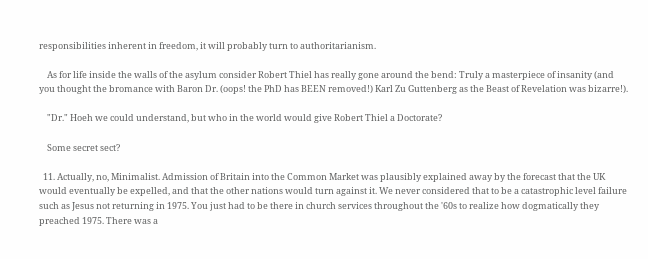responsibilities inherent in freedom, it will probably turn to authoritarianism.

    As for life inside the walls of the asylum consider Robert Thiel has really gone around the bend: Truly a masterpiece of insanity (and you thought the bromance with Baron Dr. (oops! the PhD has BEEN removed!) Karl Zu Guttenberg as the Beast of Revelation was bizarre!).

    "Dr." Hoeh we could understand, but who in the world would give Robert Thiel a Doctorate?

    Some secret sect?

  11. Actually, no, Minimalist. Admission of Britain into the Common Market was plausibly explained away by the forecast that the UK would eventually be expelled, and that the other nations would turn against it. We never considered that to be a catastrophic level failure such as Jesus not returning in 1975. You just had to be there in church services throughout the '60s to realize how dogmatically they preached 1975. There was a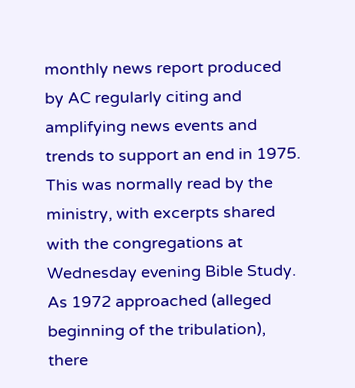monthly news report produced by AC regularly citing and amplifying news events and trends to support an end in 1975. This was normally read by the ministry, with excerpts shared with the congregations at Wednesday evening Bible Study. As 1972 approached (alleged beginning of the tribulation), there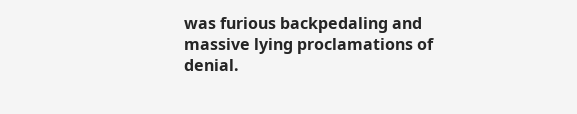was furious backpedaling and massive lying proclamations of denial.